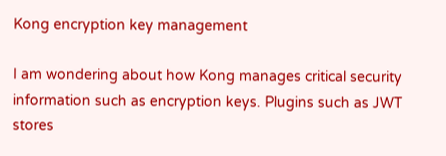Kong encryption key management

I am wondering about how Kong manages critical security information such as encryption keys. Plugins such as JWT stores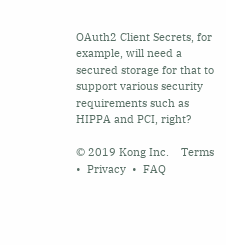OAuth2 Client Secrets, for example, will need a secured storage for that to support various security requirements such as HIPPA and PCI, right?

© 2019 Kong Inc.    Terms  •  Privacy  •  FAQ